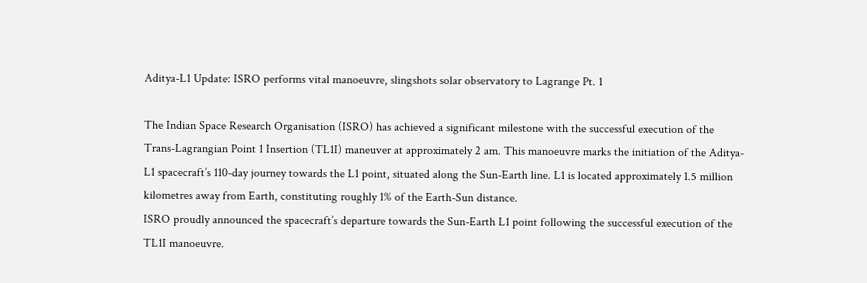Aditya-L1 Update: ISRO performs vital manoeuvre, slingshots solar observatory to Lagrange Pt. 1

The Indian Space Research Organisation (ISRO) has achieved a significant milestone with the successful execution of the Trans-Lagrangian Point 1 Insertion (TL1I) maneuver at approximately 2 am. This manoeuvre marks the initiation of the Aditya-L1 spacecraft’s 110-day journey towards the L1 point, situated along the Sun-Earth line. L1 is located approximately 1.5 million kilometres away from Earth, constituting roughly 1% of the Earth-Sun distance.
ISRO proudly announced the spacecraft’s departure towards the Sun-Earth L1 point following the successful execution of the TL1I manoeuvre.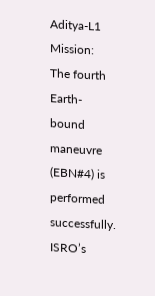Aditya-L1 Mission:
The fourth Earth-bound maneuvre (EBN#4) is performed successfully.
ISRO’s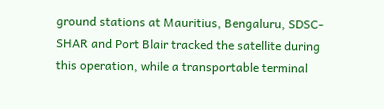ground stations at Mauritius, Bengaluru, SDSC-SHAR and Port Blair tracked the satellite during this operation, while a transportable terminal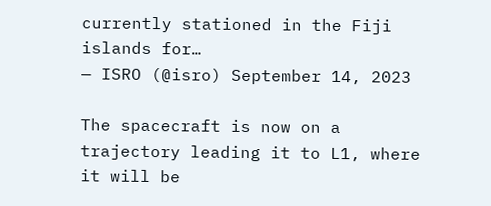currently stationed in the Fiji islands for…
— ISRO (@isro) September 14, 2023

The spacecraft is now on a trajectory leading it to L1, where it will be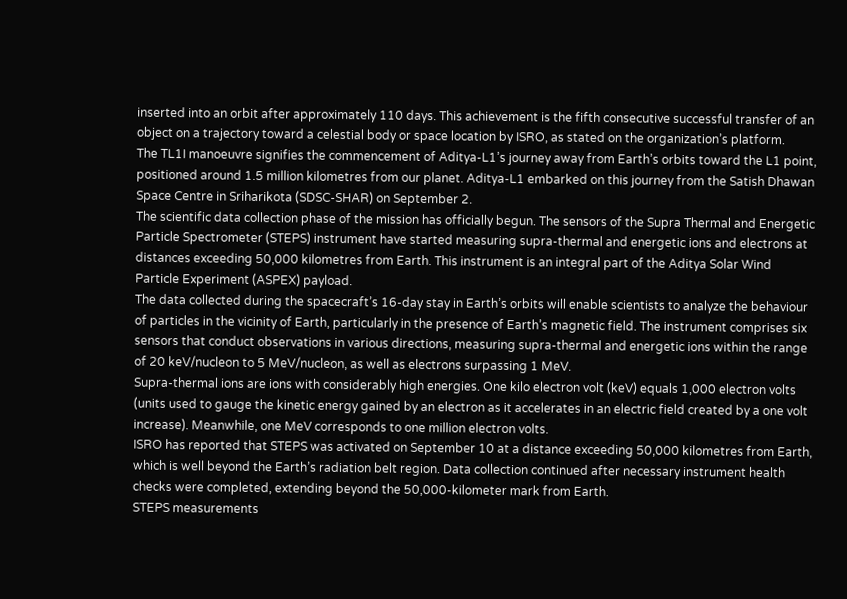inserted into an orbit after approximately 110 days. This achievement is the fifth consecutive successful transfer of an object on a trajectory toward a celestial body or space location by ISRO, as stated on the organization’s platform.
The TL1I manoeuvre signifies the commencement of Aditya-L1’s journey away from Earth’s orbits toward the L1 point, positioned around 1.5 million kilometres from our planet. Aditya-L1 embarked on this journey from the Satish Dhawan Space Centre in Sriharikota (SDSC-SHAR) on September 2.
The scientific data collection phase of the mission has officially begun. The sensors of the Supra Thermal and Energetic Particle Spectrometer (STEPS) instrument have started measuring supra-thermal and energetic ions and electrons at distances exceeding 50,000 kilometres from Earth. This instrument is an integral part of the Aditya Solar Wind Particle Experiment (ASPEX) payload.
The data collected during the spacecraft’s 16-day stay in Earth’s orbits will enable scientists to analyze the behaviour of particles in the vicinity of Earth, particularly in the presence of Earth’s magnetic field. The instrument comprises six sensors that conduct observations in various directions, measuring supra-thermal and energetic ions within the range of 20 keV/nucleon to 5 MeV/nucleon, as well as electrons surpassing 1 MeV.
Supra-thermal ions are ions with considerably high energies. One kilo electron volt (keV) equals 1,000 electron volts (units used to gauge the kinetic energy gained by an electron as it accelerates in an electric field created by a one volt increase). Meanwhile, one MeV corresponds to one million electron volts.
ISRO has reported that STEPS was activated on September 10 at a distance exceeding 50,000 kilometres from Earth, which is well beyond the Earth’s radiation belt region. Data collection continued after necessary instrument health checks were completed, extending beyond the 50,000-kilometer mark from Earth.
STEPS measurements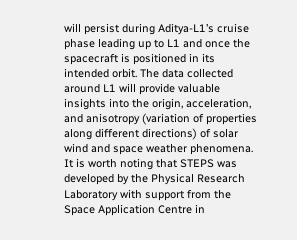will persist during Aditya-L1’s cruise phase leading up to L1 and once the spacecraft is positioned in its intended orbit. The data collected around L1 will provide valuable insights into the origin, acceleration, and anisotropy (variation of properties along different directions) of solar wind and space weather phenomena.
It is worth noting that STEPS was developed by the Physical Research Laboratory with support from the Space Application Centre in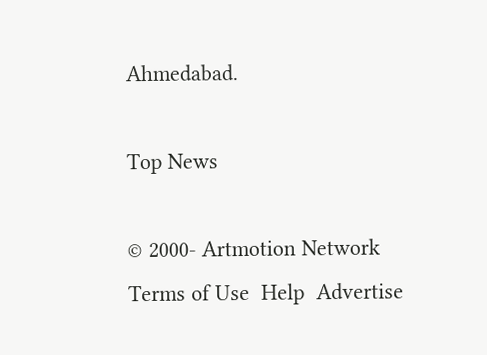Ahmedabad.

Top News

© 2000- Artmotion Network   Terms of Use  Help  Advertise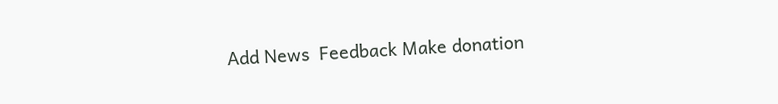Add News  Feedback Make donation